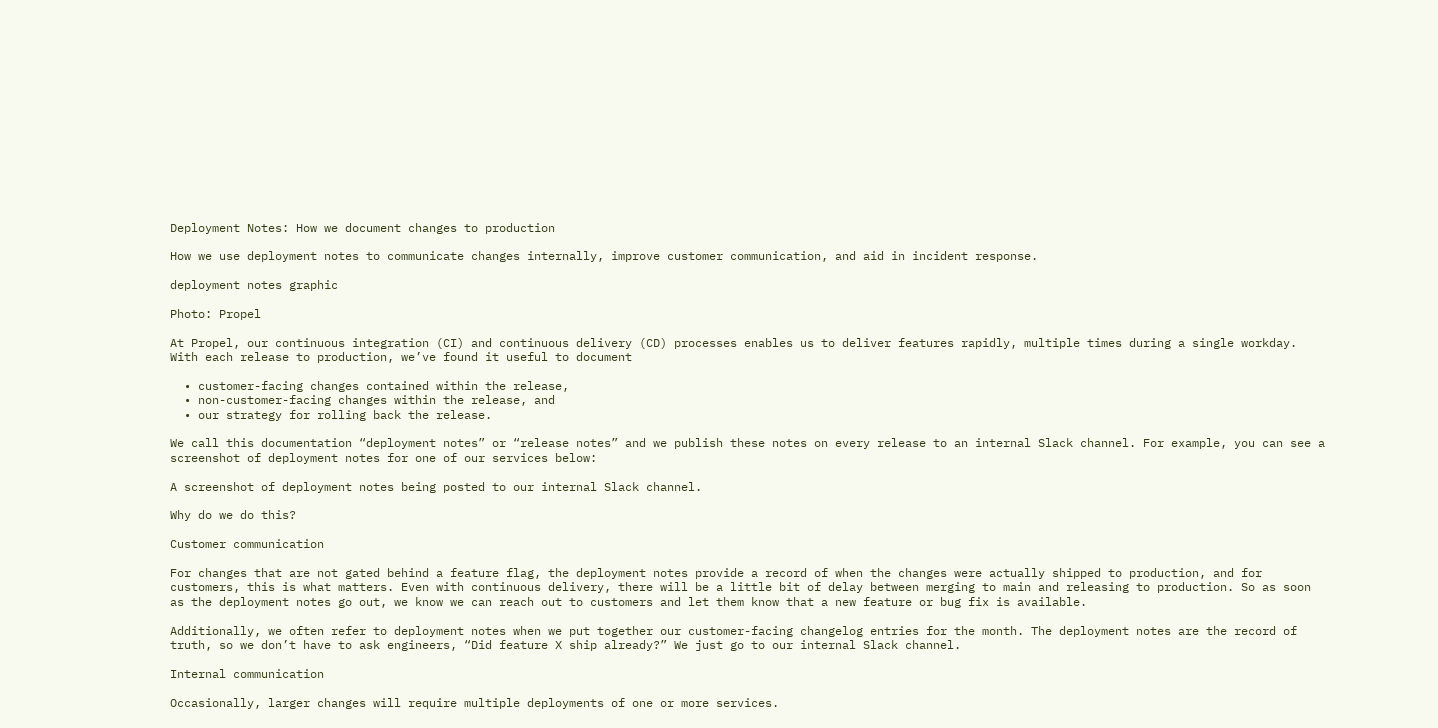Deployment Notes: How we document changes to production

How we use deployment notes to communicate changes internally, improve customer communication, and aid in incident response.

deployment notes graphic

Photo: Propel

At Propel, our continuous integration (CI) and continuous delivery (CD) processes enables us to deliver features rapidly, multiple times during a single workday. With each release to production, we’ve found it useful to document

  • customer-facing changes contained within the release,
  • non-customer-facing changes within the release, and
  • our strategy for rolling back the release.

We call this documentation “deployment notes” or “release notes” and we publish these notes on every release to an internal Slack channel. For example, you can see a screenshot of deployment notes for one of our services below:

A screenshot of deployment notes being posted to our internal Slack channel.

Why do we do this?

Customer communication

For changes that are not gated behind a feature flag, the deployment notes provide a record of when the changes were actually shipped to production, and for customers, this is what matters. Even with continuous delivery, there will be a little bit of delay between merging to main and releasing to production. So as soon as the deployment notes go out, we know we can reach out to customers and let them know that a new feature or bug fix is available.

Additionally, we often refer to deployment notes when we put together our customer-facing changelog entries for the month. The deployment notes are the record of truth, so we don’t have to ask engineers, “Did feature X ship already?” We just go to our internal Slack channel.

Internal communication

Occasionally, larger changes will require multiple deployments of one or more services.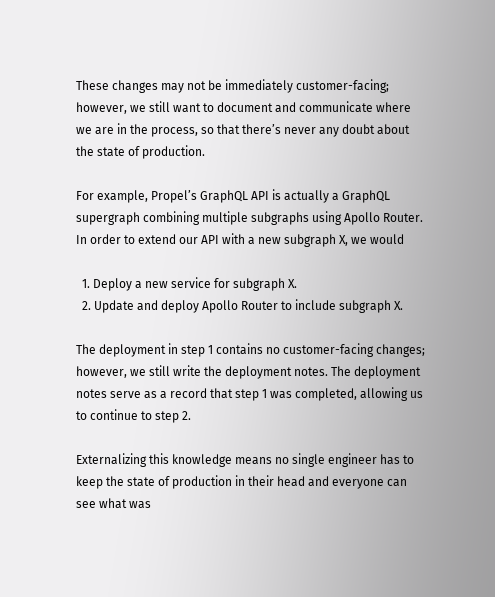These changes may not be immediately customer-facing; however, we still want to document and communicate where we are in the process, so that there’s never any doubt about the state of production.

For example, Propel’s GraphQL API is actually a GraphQL supergraph combining multiple subgraphs using Apollo Router. In order to extend our API with a new subgraph X, we would

  1. Deploy a new service for subgraph X.
  2. Update and deploy Apollo Router to include subgraph X.

The deployment in step 1 contains no customer-facing changes; however, we still write the deployment notes. The deployment notes serve as a record that step 1 was completed, allowing us to continue to step 2.

Externalizing this knowledge means no single engineer has to keep the state of production in their head and everyone can see what was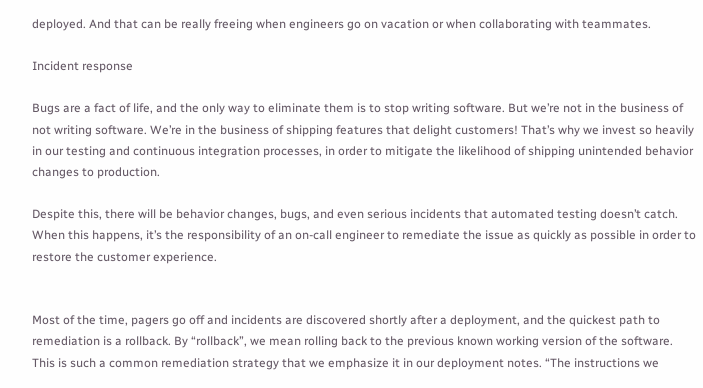deployed. And that can be really freeing when engineers go on vacation or when collaborating with teammates.

Incident response

Bugs are a fact of life, and the only way to eliminate them is to stop writing software. But we’re not in the business of not writing software. We’re in the business of shipping features that delight customers! That’s why we invest so heavily in our testing and continuous integration processes, in order to mitigate the likelihood of shipping unintended behavior changes to production.

Despite this, there will be behavior changes, bugs, and even serious incidents that automated testing doesn’t catch. When this happens, it’s the responsibility of an on-call engineer to remediate the issue as quickly as possible in order to restore the customer experience.


Most of the time, pagers go off and incidents are discovered shortly after a deployment, and the quickest path to remediation is a rollback. By “rollback”, we mean rolling back to the previous known working version of the software. This is such a common remediation strategy that we emphasize it in our deployment notes. “The instructions we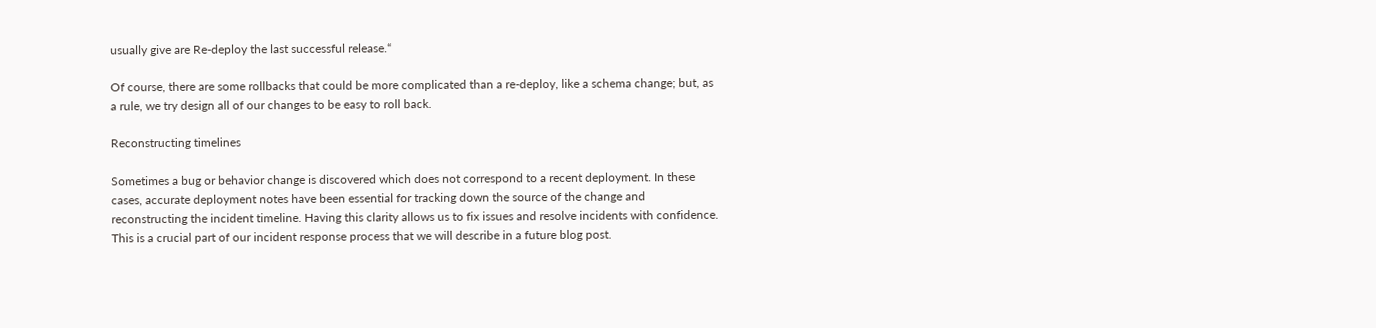usually give are Re-deploy the last successful release.“

Of course, there are some rollbacks that could be more complicated than a re-deploy, like a schema change; but, as a rule, we try design all of our changes to be easy to roll back.

Reconstructing timelines

Sometimes a bug or behavior change is discovered which does not correspond to a recent deployment. In these cases, accurate deployment notes have been essential for tracking down the source of the change and reconstructing the incident timeline. Having this clarity allows us to fix issues and resolve incidents with confidence. This is a crucial part of our incident response process that we will describe in a future blog post.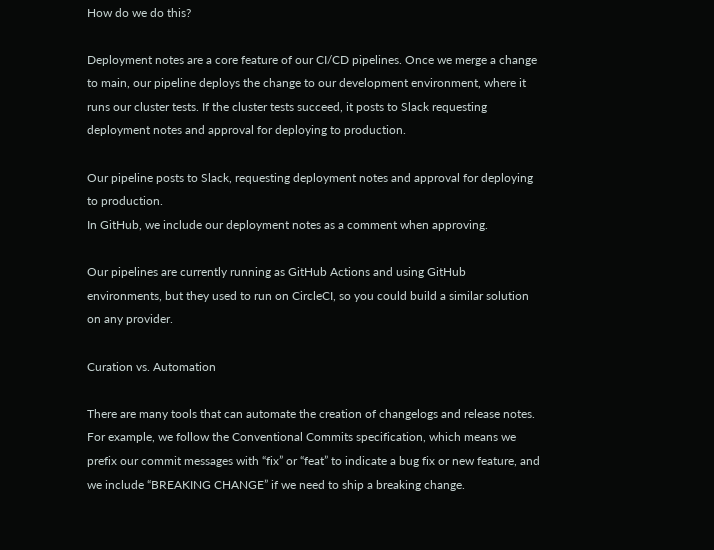How do we do this?

Deployment notes are a core feature of our CI/CD pipelines. Once we merge a change to main, our pipeline deploys the change to our development environment, where it runs our cluster tests. If the cluster tests succeed, it posts to Slack requesting deployment notes and approval for deploying to production.

Our pipeline posts to Slack, requesting deployment notes and approval for deploying to production.
In GitHub, we include our deployment notes as a comment when approving.

Our pipelines are currently running as GitHub Actions and using GitHub environments, but they used to run on CircleCI, so you could build a similar solution on any provider.

Curation vs. Automation

There are many tools that can automate the creation of changelogs and release notes. For example, we follow the Conventional Commits specification, which means we prefix our commit messages with “fix” or “feat” to indicate a bug fix or new feature, and we include “BREAKING CHANGE” if we need to ship a breaking change.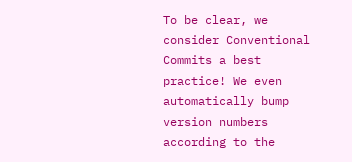To be clear, we consider Conventional Commits a best practice! We even automatically bump version numbers according to the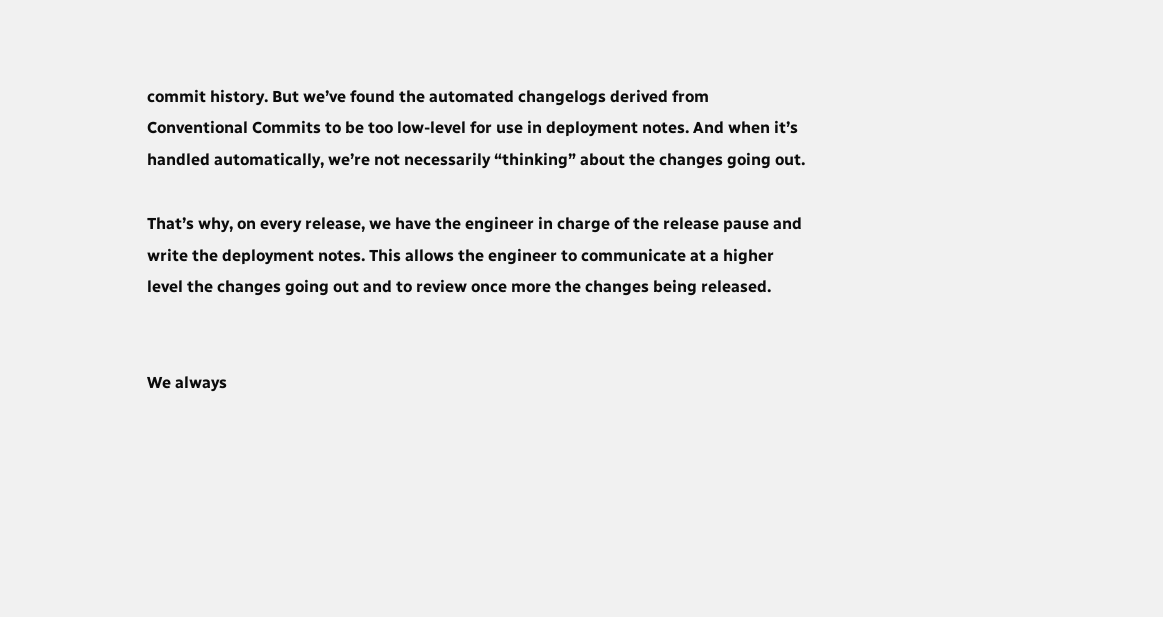commit history. But we’ve found the automated changelogs derived from Conventional Commits to be too low-level for use in deployment notes. And when it’s handled automatically, we’re not necessarily “thinking” about the changes going out.

That’s why, on every release, we have the engineer in charge of the release pause and write the deployment notes. This allows the engineer to communicate at a higher level the changes going out and to review once more the changes being released.


We always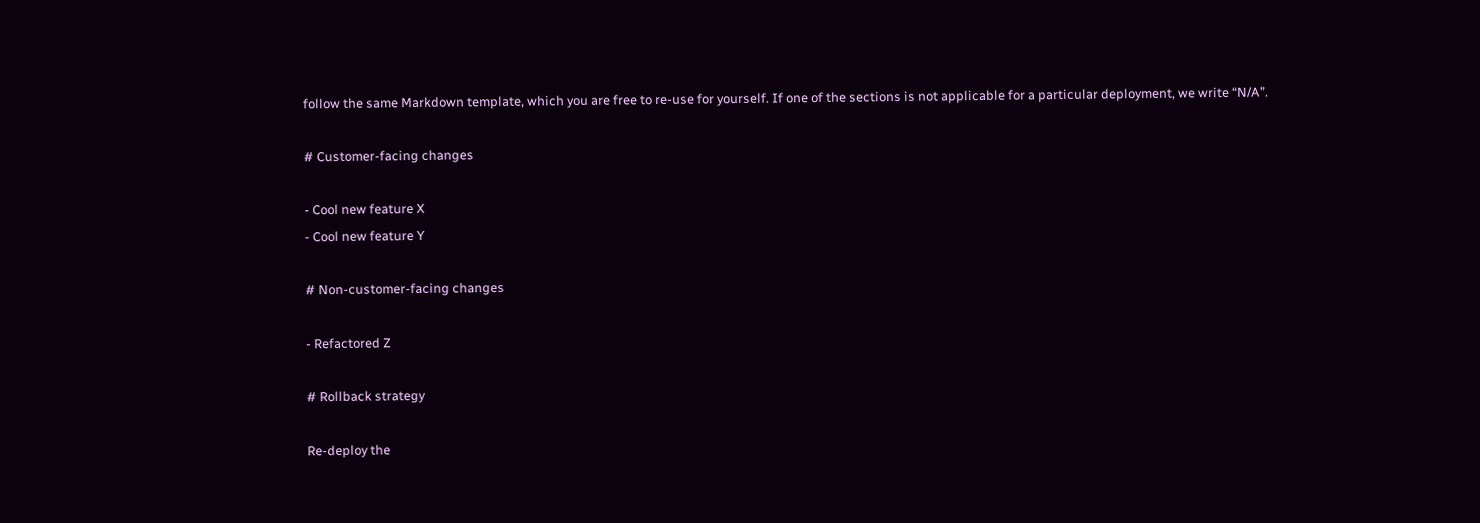follow the same Markdown template, which you are free to re-use for yourself. If one of the sections is not applicable for a particular deployment, we write “N/A”.

# Customer-facing changes

- Cool new feature X
- Cool new feature Y

# Non-customer-facing changes

- Refactored Z

# Rollback strategy

Re-deploy the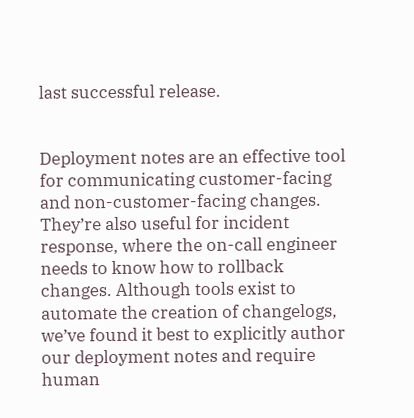last successful release.


Deployment notes are an effective tool for communicating customer-facing and non-customer-facing changes. They’re also useful for incident response, where the on-call engineer needs to know how to rollback changes. Although tools exist to automate the creation of changelogs, we’ve found it best to explicitly author our deployment notes and require human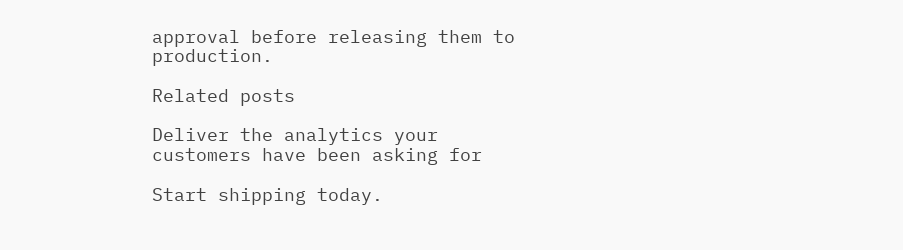approval before releasing them to production.

Related posts

Deliver the analytics your customers have been asking for

Start shipping today.